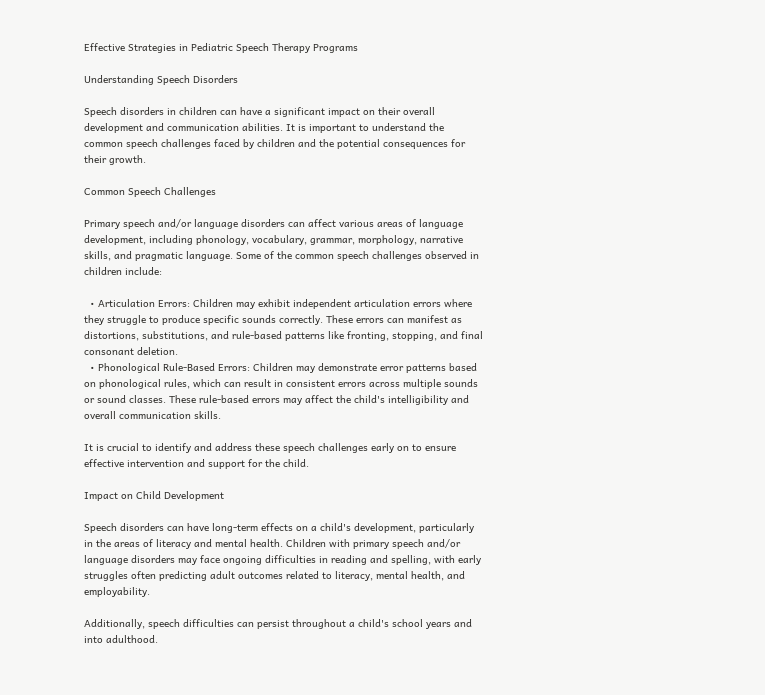Effective Strategies in Pediatric Speech Therapy Programs

Understanding Speech Disorders

Speech disorders in children can have a significant impact on their overall development and communication abilities. It is important to understand the common speech challenges faced by children and the potential consequences for their growth.

Common Speech Challenges

Primary speech and/or language disorders can affect various areas of language development, including phonology, vocabulary, grammar, morphology, narrative skills, and pragmatic language. Some of the common speech challenges observed in children include:

  • Articulation Errors: Children may exhibit independent articulation errors where they struggle to produce specific sounds correctly. These errors can manifest as distortions, substitutions, and rule-based patterns like fronting, stopping, and final consonant deletion.
  • Phonological Rule-Based Errors: Children may demonstrate error patterns based on phonological rules, which can result in consistent errors across multiple sounds or sound classes. These rule-based errors may affect the child's intelligibility and overall communication skills.

It is crucial to identify and address these speech challenges early on to ensure effective intervention and support for the child.

Impact on Child Development

Speech disorders can have long-term effects on a child's development, particularly in the areas of literacy and mental health. Children with primary speech and/or language disorders may face ongoing difficulties in reading and spelling, with early struggles often predicting adult outcomes related to literacy, mental health, and employability.

Additionally, speech difficulties can persist throughout a child's school years and into adulthood.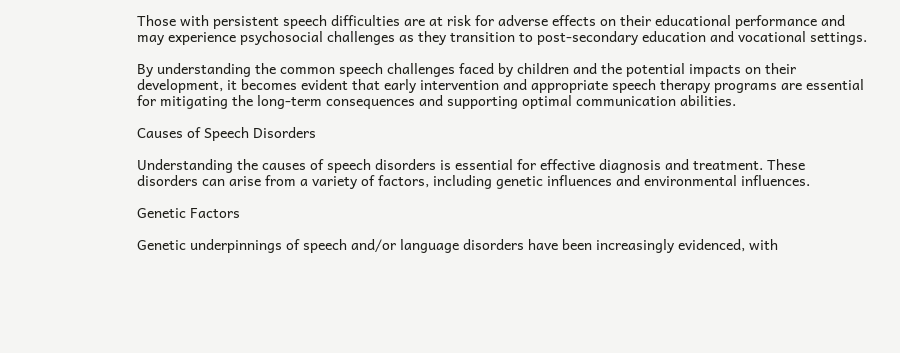Those with persistent speech difficulties are at risk for adverse effects on their educational performance and may experience psychosocial challenges as they transition to post-secondary education and vocational settings.

By understanding the common speech challenges faced by children and the potential impacts on their development, it becomes evident that early intervention and appropriate speech therapy programs are essential for mitigating the long-term consequences and supporting optimal communication abilities.

Causes of Speech Disorders

Understanding the causes of speech disorders is essential for effective diagnosis and treatment. These disorders can arise from a variety of factors, including genetic influences and environmental influences.

Genetic Factors

Genetic underpinnings of speech and/or language disorders have been increasingly evidenced, with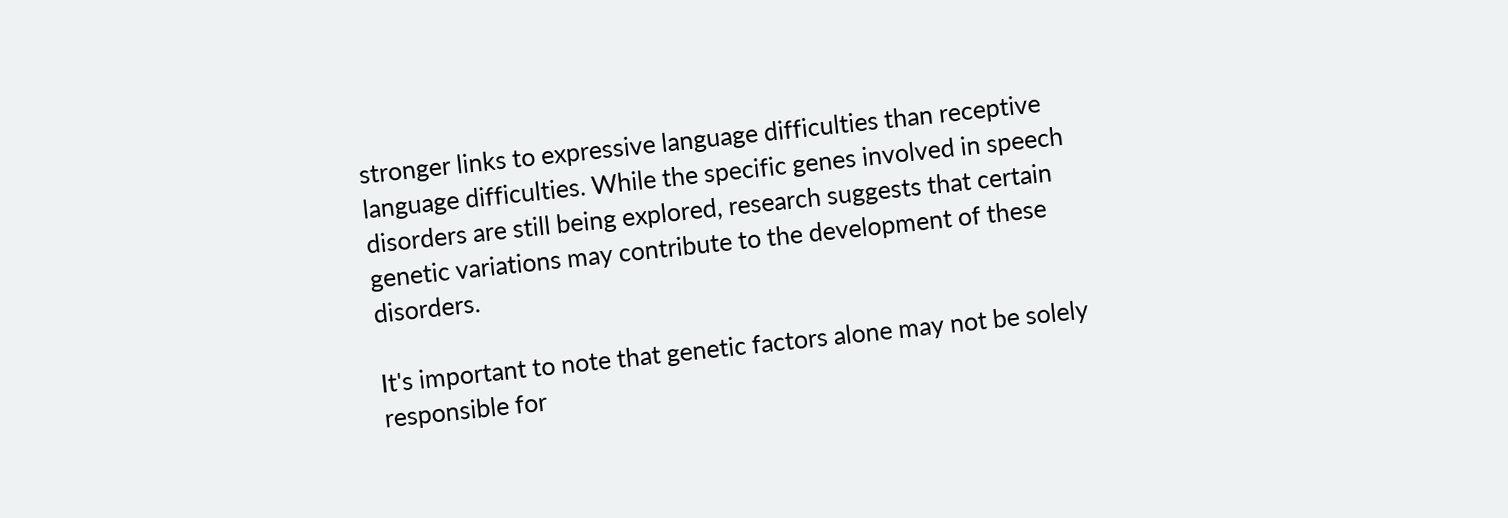stronger links to expressive language difficulties than receptive language difficulties. While the specific genes involved in speech disorders are still being explored, research suggests that certain genetic variations may contribute to the development of these disorders.

It's important to note that genetic factors alone may not be solely responsible for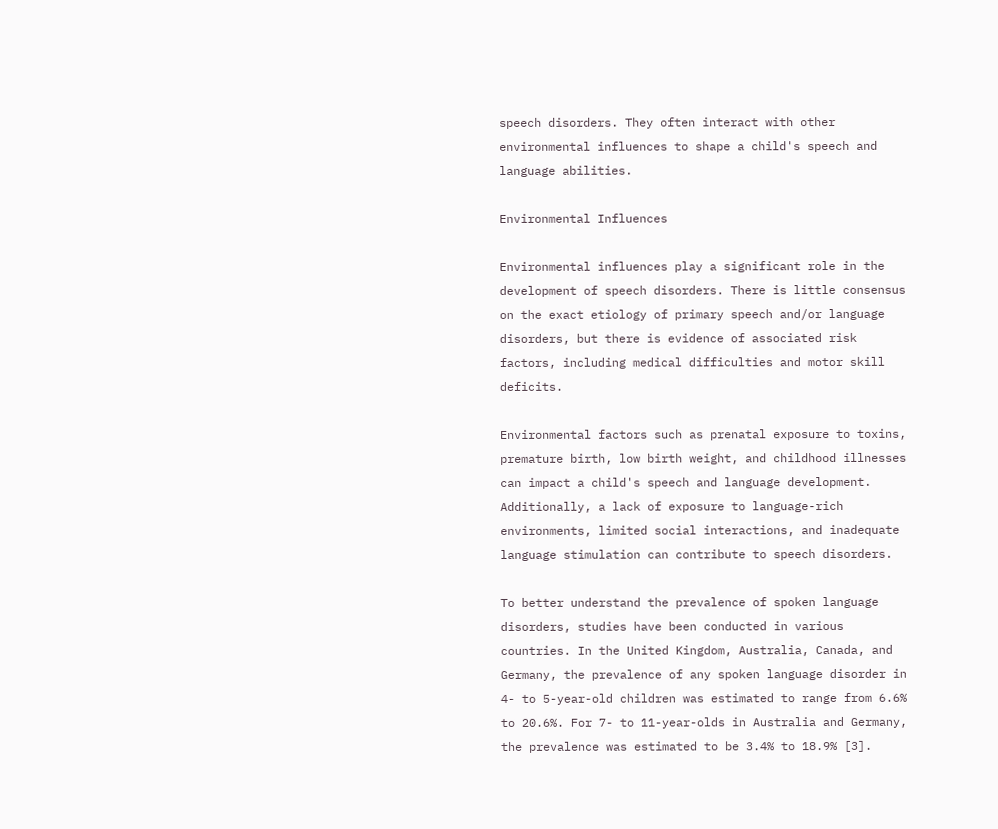speech disorders. They often interact with other environmental influences to shape a child's speech and language abilities.

Environmental Influences

Environmental influences play a significant role in the development of speech disorders. There is little consensus on the exact etiology of primary speech and/or language disorders, but there is evidence of associated risk factors, including medical difficulties and motor skill deficits.

Environmental factors such as prenatal exposure to toxins, premature birth, low birth weight, and childhood illnesses can impact a child's speech and language development. Additionally, a lack of exposure to language-rich environments, limited social interactions, and inadequate language stimulation can contribute to speech disorders.

To better understand the prevalence of spoken language disorders, studies have been conducted in various countries. In the United Kingdom, Australia, Canada, and Germany, the prevalence of any spoken language disorder in 4- to 5-year-old children was estimated to range from 6.6% to 20.6%. For 7- to 11-year-olds in Australia and Germany, the prevalence was estimated to be 3.4% to 18.9% [3].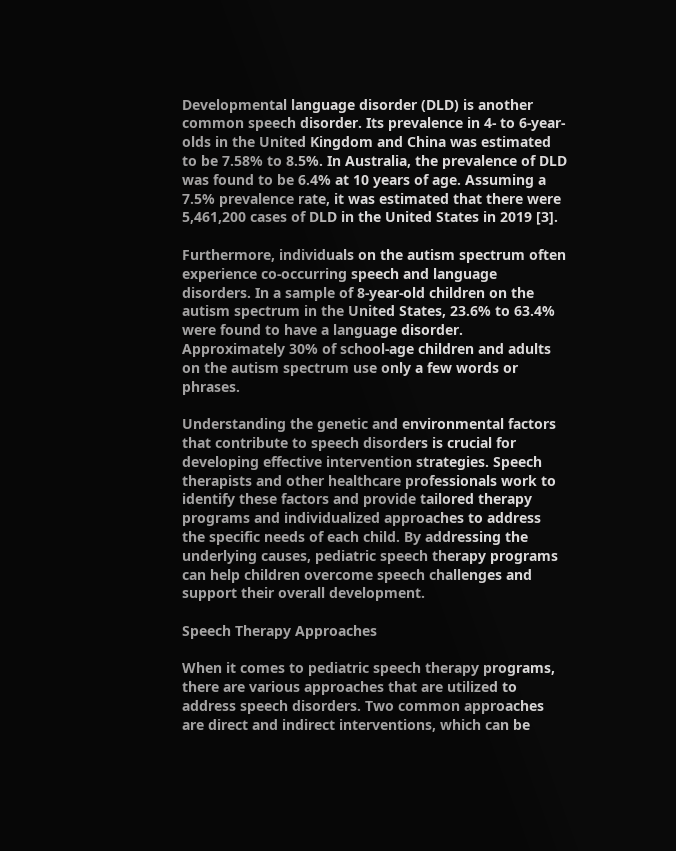Developmental language disorder (DLD) is another common speech disorder. Its prevalence in 4- to 6-year-olds in the United Kingdom and China was estimated to be 7.58% to 8.5%. In Australia, the prevalence of DLD was found to be 6.4% at 10 years of age. Assuming a 7.5% prevalence rate, it was estimated that there were 5,461,200 cases of DLD in the United States in 2019 [3].

Furthermore, individuals on the autism spectrum often experience co-occurring speech and language disorders. In a sample of 8-year-old children on the autism spectrum in the United States, 23.6% to 63.4% were found to have a language disorder. Approximately 30% of school-age children and adults on the autism spectrum use only a few words or phrases.

Understanding the genetic and environmental factors that contribute to speech disorders is crucial for developing effective intervention strategies. Speech therapists and other healthcare professionals work to identify these factors and provide tailored therapy programs and individualized approaches to address the specific needs of each child. By addressing the underlying causes, pediatric speech therapy programs can help children overcome speech challenges and support their overall development.

Speech Therapy Approaches

When it comes to pediatric speech therapy programs, there are various approaches that are utilized to address speech disorders. Two common approaches are direct and indirect interventions, which can be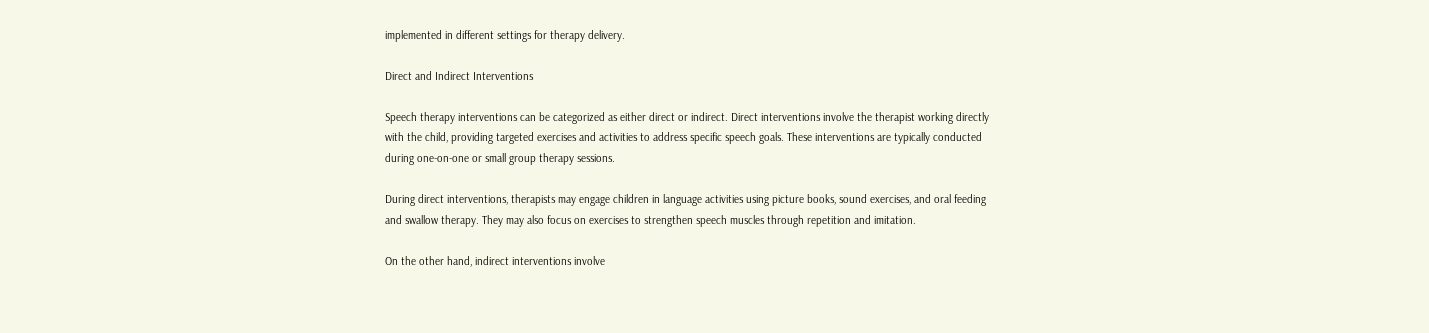implemented in different settings for therapy delivery.

Direct and Indirect Interventions

Speech therapy interventions can be categorized as either direct or indirect. Direct interventions involve the therapist working directly with the child, providing targeted exercises and activities to address specific speech goals. These interventions are typically conducted during one-on-one or small group therapy sessions.

During direct interventions, therapists may engage children in language activities using picture books, sound exercises, and oral feeding and swallow therapy. They may also focus on exercises to strengthen speech muscles through repetition and imitation.

On the other hand, indirect interventions involve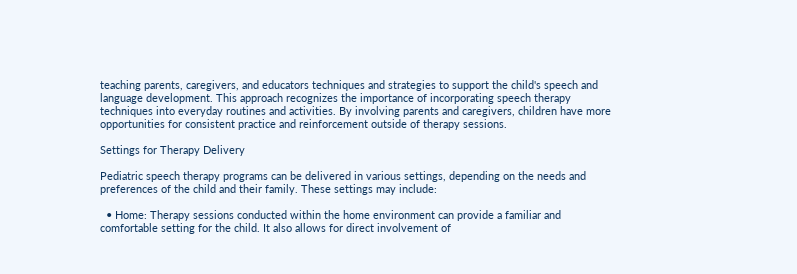teaching parents, caregivers, and educators techniques and strategies to support the child's speech and language development. This approach recognizes the importance of incorporating speech therapy techniques into everyday routines and activities. By involving parents and caregivers, children have more opportunities for consistent practice and reinforcement outside of therapy sessions.

Settings for Therapy Delivery

Pediatric speech therapy programs can be delivered in various settings, depending on the needs and preferences of the child and their family. These settings may include:

  • Home: Therapy sessions conducted within the home environment can provide a familiar and comfortable setting for the child. It also allows for direct involvement of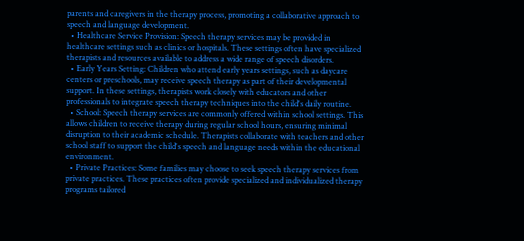parents and caregivers in the therapy process, promoting a collaborative approach to speech and language development.
  • Healthcare Service Provision: Speech therapy services may be provided in healthcare settings such as clinics or hospitals. These settings often have specialized therapists and resources available to address a wide range of speech disorders.
  • Early Years Setting: Children who attend early years settings, such as daycare centers or preschools, may receive speech therapy as part of their developmental support. In these settings, therapists work closely with educators and other professionals to integrate speech therapy techniques into the child's daily routine.
  • School: Speech therapy services are commonly offered within school settings. This allows children to receive therapy during regular school hours, ensuring minimal disruption to their academic schedule. Therapists collaborate with teachers and other school staff to support the child's speech and language needs within the educational environment.
  • Private Practices: Some families may choose to seek speech therapy services from private practices. These practices often provide specialized and individualized therapy programs tailored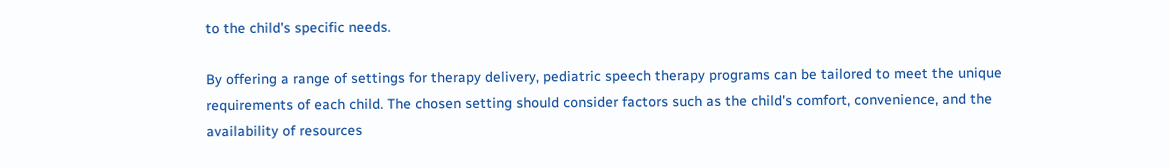to the child's specific needs.

By offering a range of settings for therapy delivery, pediatric speech therapy programs can be tailored to meet the unique requirements of each child. The chosen setting should consider factors such as the child's comfort, convenience, and the availability of resources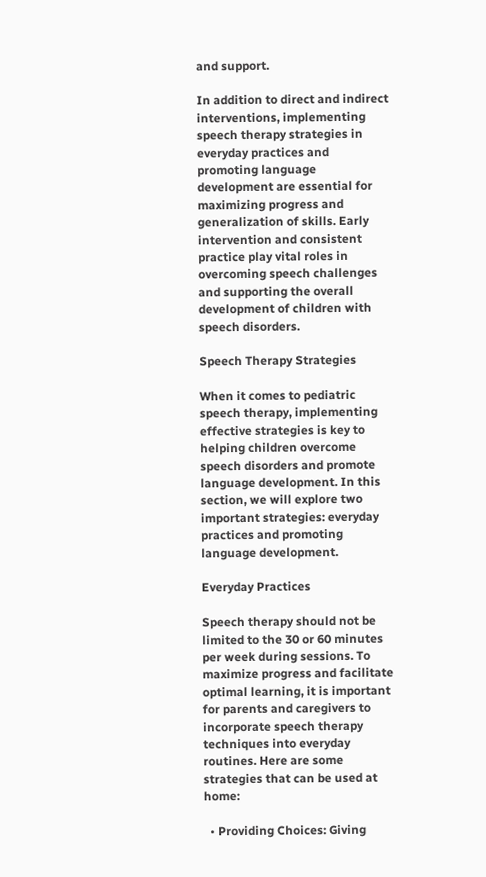and support.

In addition to direct and indirect interventions, implementing speech therapy strategies in everyday practices and promoting language development are essential for maximizing progress and generalization of skills. Early intervention and consistent practice play vital roles in overcoming speech challenges and supporting the overall development of children with speech disorders.

Speech Therapy Strategies

When it comes to pediatric speech therapy, implementing effective strategies is key to helping children overcome speech disorders and promote language development. In this section, we will explore two important strategies: everyday practices and promoting language development.

Everyday Practices

Speech therapy should not be limited to the 30 or 60 minutes per week during sessions. To maximize progress and facilitate optimal learning, it is important for parents and caregivers to incorporate speech therapy techniques into everyday routines. Here are some strategies that can be used at home:

  • Providing Choices: Giving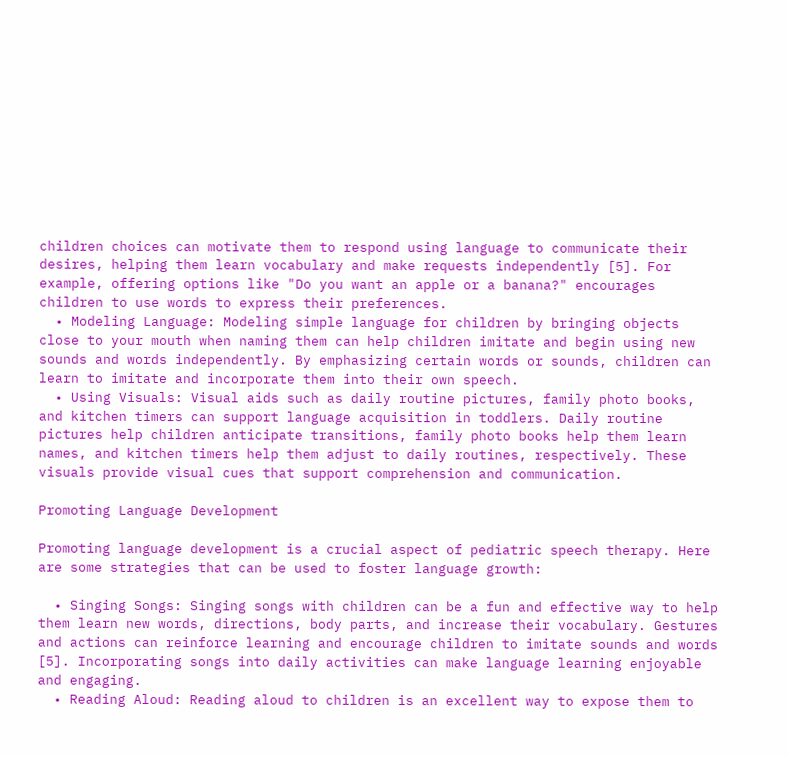children choices can motivate them to respond using language to communicate their desires, helping them learn vocabulary and make requests independently [5]. For example, offering options like "Do you want an apple or a banana?" encourages children to use words to express their preferences.
  • Modeling Language: Modeling simple language for children by bringing objects close to your mouth when naming them can help children imitate and begin using new sounds and words independently. By emphasizing certain words or sounds, children can learn to imitate and incorporate them into their own speech.
  • Using Visuals: Visual aids such as daily routine pictures, family photo books, and kitchen timers can support language acquisition in toddlers. Daily routine pictures help children anticipate transitions, family photo books help them learn names, and kitchen timers help them adjust to daily routines, respectively. These visuals provide visual cues that support comprehension and communication.

Promoting Language Development

Promoting language development is a crucial aspect of pediatric speech therapy. Here are some strategies that can be used to foster language growth:

  • Singing Songs: Singing songs with children can be a fun and effective way to help them learn new words, directions, body parts, and increase their vocabulary. Gestures and actions can reinforce learning and encourage children to imitate sounds and words [5]. Incorporating songs into daily activities can make language learning enjoyable and engaging.
  • Reading Aloud: Reading aloud to children is an excellent way to expose them to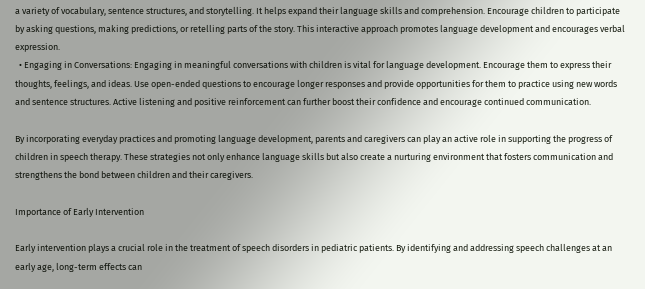a variety of vocabulary, sentence structures, and storytelling. It helps expand their language skills and comprehension. Encourage children to participate by asking questions, making predictions, or retelling parts of the story. This interactive approach promotes language development and encourages verbal expression.
  • Engaging in Conversations: Engaging in meaningful conversations with children is vital for language development. Encourage them to express their thoughts, feelings, and ideas. Use open-ended questions to encourage longer responses and provide opportunities for them to practice using new words and sentence structures. Active listening and positive reinforcement can further boost their confidence and encourage continued communication.

By incorporating everyday practices and promoting language development, parents and caregivers can play an active role in supporting the progress of children in speech therapy. These strategies not only enhance language skills but also create a nurturing environment that fosters communication and strengthens the bond between children and their caregivers.

Importance of Early Intervention

Early intervention plays a crucial role in the treatment of speech disorders in pediatric patients. By identifying and addressing speech challenges at an early age, long-term effects can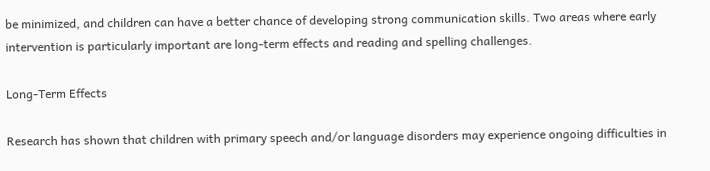be minimized, and children can have a better chance of developing strong communication skills. Two areas where early intervention is particularly important are long-term effects and reading and spelling challenges.

Long-Term Effects

Research has shown that children with primary speech and/or language disorders may experience ongoing difficulties in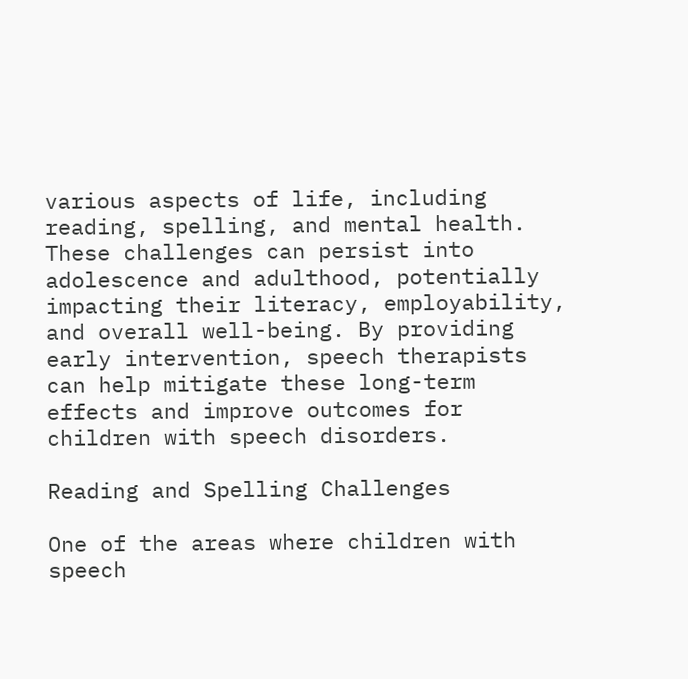various aspects of life, including reading, spelling, and mental health. These challenges can persist into adolescence and adulthood, potentially impacting their literacy, employability, and overall well-being. By providing early intervention, speech therapists can help mitigate these long-term effects and improve outcomes for children with speech disorders.

Reading and Spelling Challenges

One of the areas where children with speech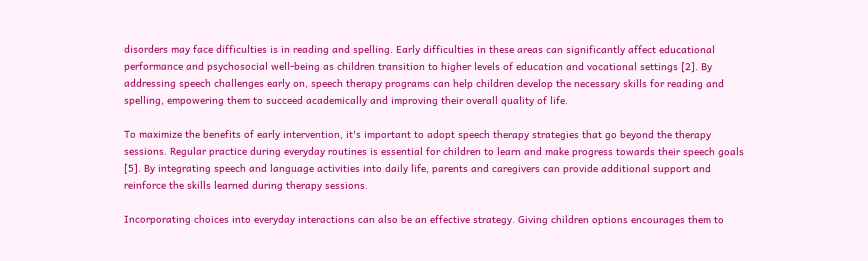disorders may face difficulties is in reading and spelling. Early difficulties in these areas can significantly affect educational performance and psychosocial well-being as children transition to higher levels of education and vocational settings [2]. By addressing speech challenges early on, speech therapy programs can help children develop the necessary skills for reading and spelling, empowering them to succeed academically and improving their overall quality of life.

To maximize the benefits of early intervention, it's important to adopt speech therapy strategies that go beyond the therapy sessions. Regular practice during everyday routines is essential for children to learn and make progress towards their speech goals [5]. By integrating speech and language activities into daily life, parents and caregivers can provide additional support and reinforce the skills learned during therapy sessions.

Incorporating choices into everyday interactions can also be an effective strategy. Giving children options encourages them to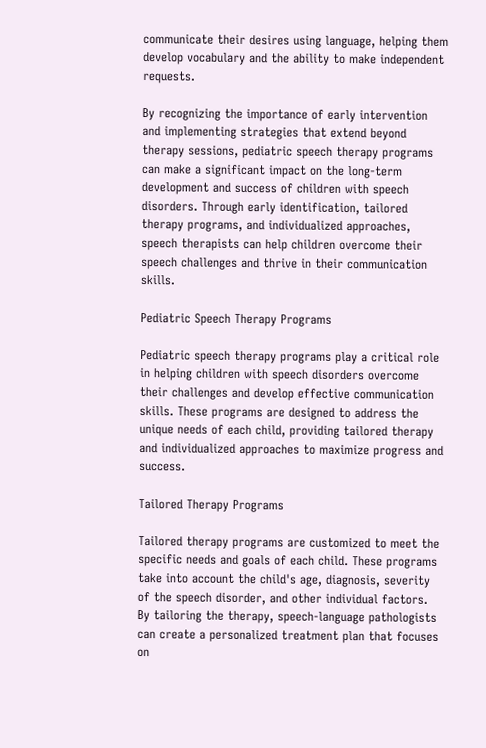communicate their desires using language, helping them develop vocabulary and the ability to make independent requests.

By recognizing the importance of early intervention and implementing strategies that extend beyond therapy sessions, pediatric speech therapy programs can make a significant impact on the long-term development and success of children with speech disorders. Through early identification, tailored therapy programs, and individualized approaches, speech therapists can help children overcome their speech challenges and thrive in their communication skills.

Pediatric Speech Therapy Programs

Pediatric speech therapy programs play a critical role in helping children with speech disorders overcome their challenges and develop effective communication skills. These programs are designed to address the unique needs of each child, providing tailored therapy and individualized approaches to maximize progress and success.

Tailored Therapy Programs

Tailored therapy programs are customized to meet the specific needs and goals of each child. These programs take into account the child's age, diagnosis, severity of the speech disorder, and other individual factors. By tailoring the therapy, speech-language pathologists can create a personalized treatment plan that focuses on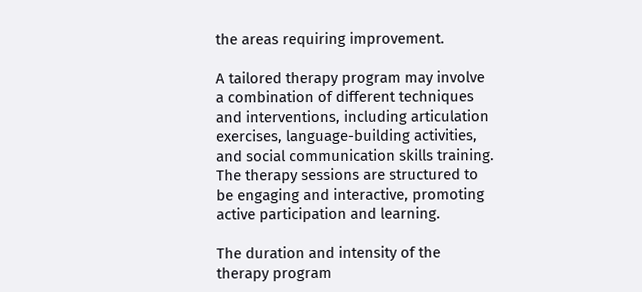the areas requiring improvement.

A tailored therapy program may involve a combination of different techniques and interventions, including articulation exercises, language-building activities, and social communication skills training. The therapy sessions are structured to be engaging and interactive, promoting active participation and learning.

The duration and intensity of the therapy program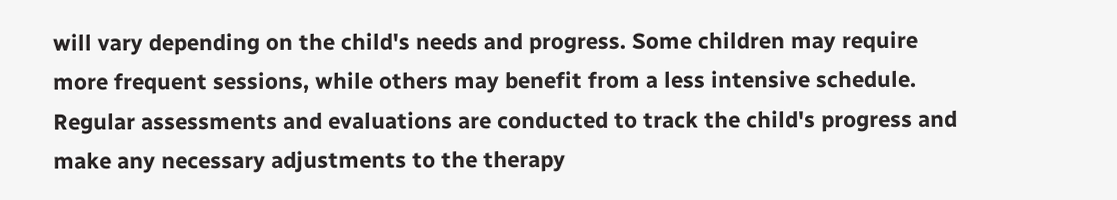will vary depending on the child's needs and progress. Some children may require more frequent sessions, while others may benefit from a less intensive schedule. Regular assessments and evaluations are conducted to track the child's progress and make any necessary adjustments to the therapy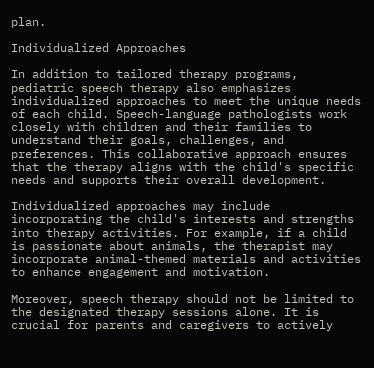plan.

Individualized Approaches

In addition to tailored therapy programs, pediatric speech therapy also emphasizes individualized approaches to meet the unique needs of each child. Speech-language pathologists work closely with children and their families to understand their goals, challenges, and preferences. This collaborative approach ensures that the therapy aligns with the child's specific needs and supports their overall development.

Individualized approaches may include incorporating the child's interests and strengths into therapy activities. For example, if a child is passionate about animals, the therapist may incorporate animal-themed materials and activities to enhance engagement and motivation.

Moreover, speech therapy should not be limited to the designated therapy sessions alone. It is crucial for parents and caregivers to actively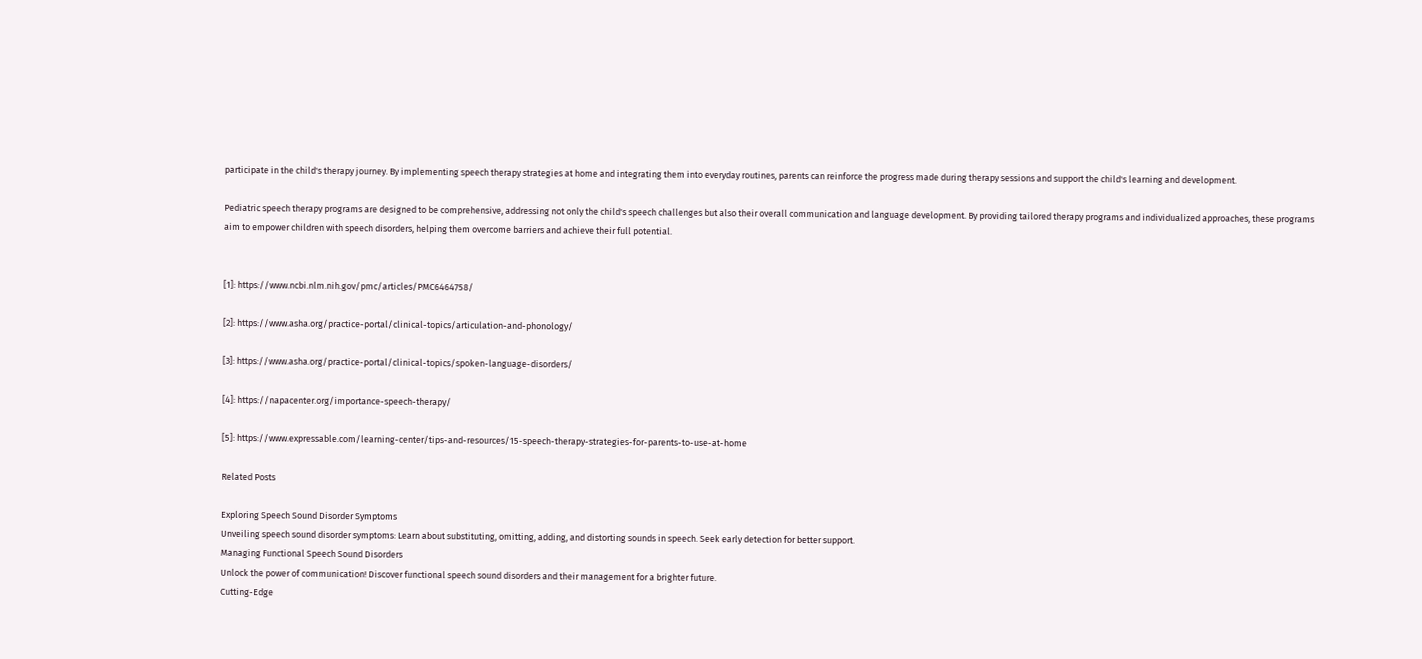participate in the child's therapy journey. By implementing speech therapy strategies at home and integrating them into everyday routines, parents can reinforce the progress made during therapy sessions and support the child's learning and development.

Pediatric speech therapy programs are designed to be comprehensive, addressing not only the child's speech challenges but also their overall communication and language development. By providing tailored therapy programs and individualized approaches, these programs aim to empower children with speech disorders, helping them overcome barriers and achieve their full potential.


[1]: https://www.ncbi.nlm.nih.gov/pmc/articles/PMC6464758/

[2]: https://www.asha.org/practice-portal/clinical-topics/articulation-and-phonology/

[3]: https://www.asha.org/practice-portal/clinical-topics/spoken-language-disorders/

[4]: https://napacenter.org/importance-speech-therapy/

[5]: https://www.expressable.com/learning-center/tips-and-resources/15-speech-therapy-strategies-for-parents-to-use-at-home

Related Posts

Exploring Speech Sound Disorder Symptoms
Unveiling speech sound disorder symptoms: Learn about substituting, omitting, adding, and distorting sounds in speech. Seek early detection for better support.
Managing Functional Speech Sound Disorders
Unlock the power of communication! Discover functional speech sound disorders and their management for a brighter future.
Cutting-Edge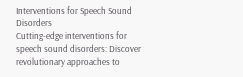Interventions for Speech Sound Disorders
Cutting-edge interventions for speech sound disorders: Discover revolutionary approaches to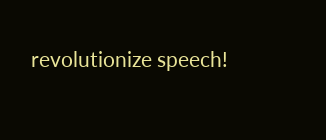revolutionize speech!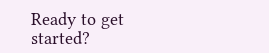Ready to get started?